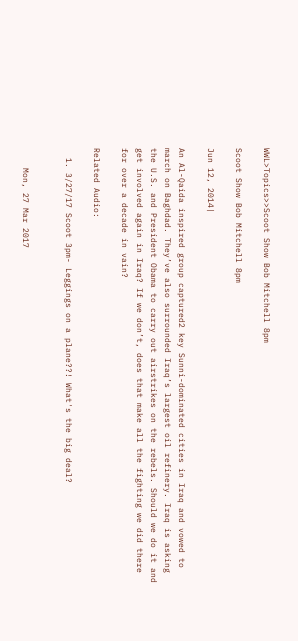WWL>Topics>>Scoot Show Bob Mitchell 8pm

Scoot Show Bob Mitchell 8pm

Jun 12, 2014|

An Al-Qaida inspired group captured2 key Sunni-dominated cities in Iraq and vowed to march on Baghdad. They’ve also surrounded Iraq’s largest oil refinery. Iraq is asking the U.S. and President Obama to carry out airstrikes on the rebels. Should we do it and get involved again in Iraq? If we don’t, does that make all the fighting we did there for over a decade in vain?

Related Audio:

  1. 3/27/17 Scoot 3pm- Leggings on a plane??! What's the big deal?


    Mon, 27 Mar 2017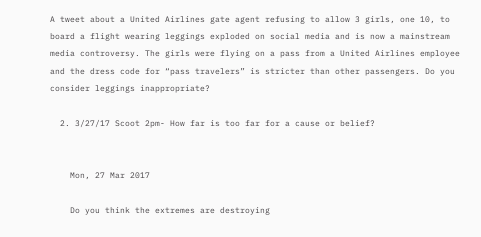A tweet about a United Airlines gate agent refusing to allow 3 girls, one 10, to board a flight wearing leggings exploded on social media and is now a mainstream media controversy. The girls were flying on a pass from a United Airlines employee and the dress code for “pass travelers” is stricter than other passengers. Do you consider leggings inappropriate?

  2. 3/27/17 Scoot 2pm- How far is too far for a cause or belief?


    Mon, 27 Mar 2017

    Do you think the extremes are destroying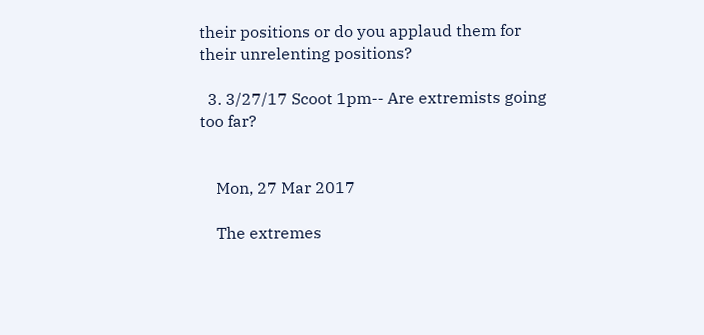their positions or do you applaud them for their unrelenting positions?

  3. 3/27/17 Scoot 1pm-- Are extremists going too far?


    Mon, 27 Mar 2017

    The extremes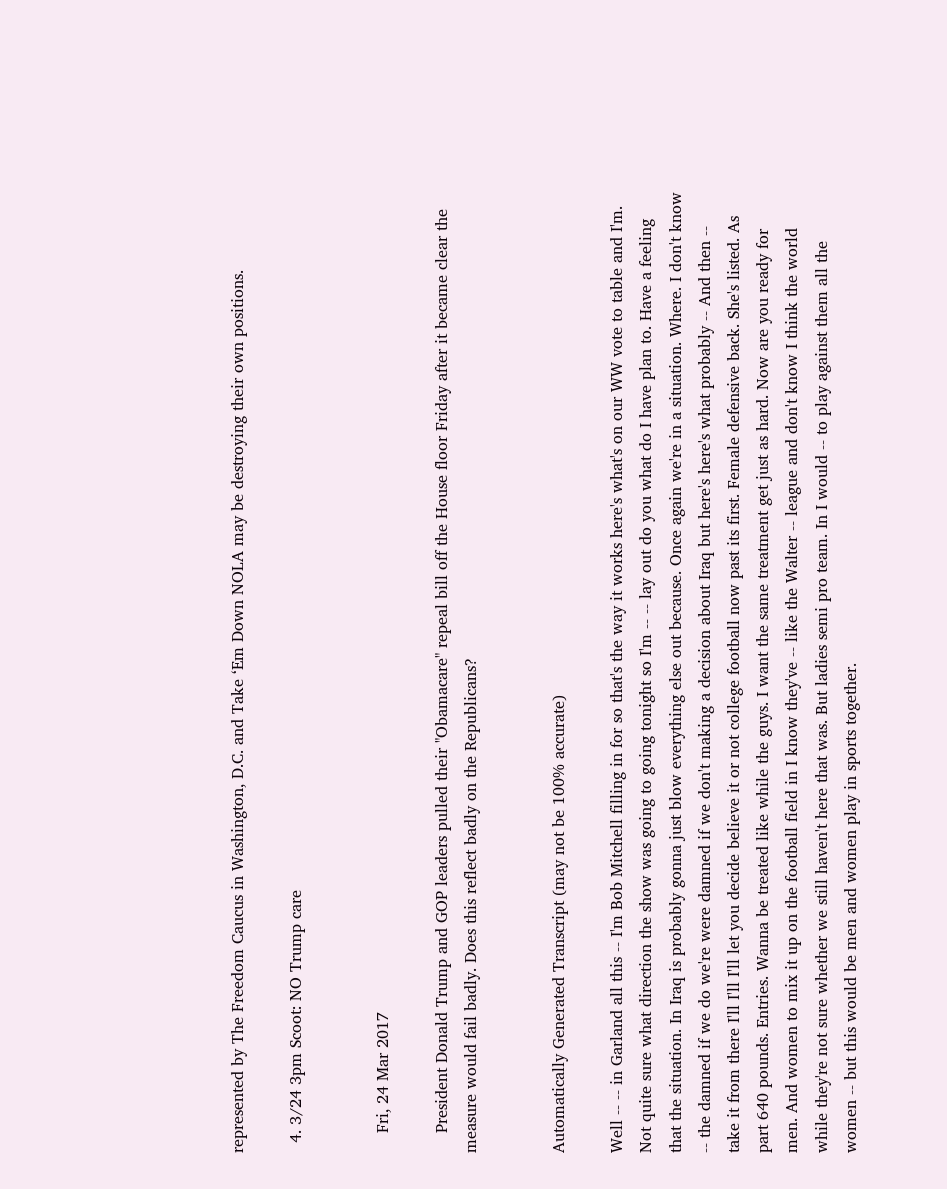represented by The Freedom Caucus in Washington, D.C. and Take ‘Em Down NOLA may be destroying their own positions.

  4. 3/24 3pm Scoot: NO Trump care


    Fri, 24 Mar 2017

    President Donald Trump and GOP leaders pulled their "Obamacare" repeal bill off the House floor Friday after it became clear the measure would fail badly. Does this reflect badly on the Republicans?


Automatically Generated Transcript (may not be 100% accurate)

Well -- -- in Garland all this -- I'm Bob Mitchell filling in for so that's the way it works here's what's on our WW vote to table and I'm. Not quite sure what direction the show was going to going tonight so I'm -- -- lay out do you what do I have plan to. Have a feeling that the situation. In Iraq is probably gonna just blow everything else out because. Once again we're in a situation. Where. I don't know -- the damned if we do we're were damned if we don't making a decision about Iraq but here's here's what probably -- And then -- take it from there I'll I'll I'll let you decide believe it or not college football now past its first. Female defensive back. She's listed. As part 640 pounds. Entries. Wanna be treated like while the guys. I want the same treatment get just as hard. Now are you ready for men. And women to mix it up on the football field in I know they've -- like the Walter -- league and don't know I think the world while they're not sure whether we still haven't here that was. But ladies semi pro team. In I would -- to play against them all the women -- but this would be men and women play in sports together.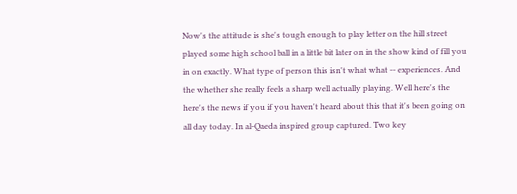Now's the attitude is she's tough enough to play letter on the hill street played some high school ball in a little bit later on in the show kind of fill you in on exactly. What type of person this isn't what what -- experiences. And the whether she really feels a sharp well actually playing. Well here's the here's the news if you if you haven't heard about this that it's been going on all day today. In al-Qaeda inspired group captured. Two key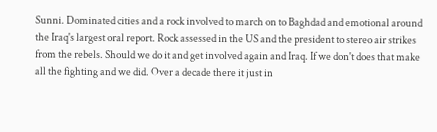Sunni. Dominated cities and a rock involved to march on to Baghdad and emotional around the Iraq's largest oral report. Rock assessed in the US and the president to stereo air strikes from the rebels. Should we do it and get involved again and Iraq. If we don't does that make all the fighting and we did. Over a decade there it just in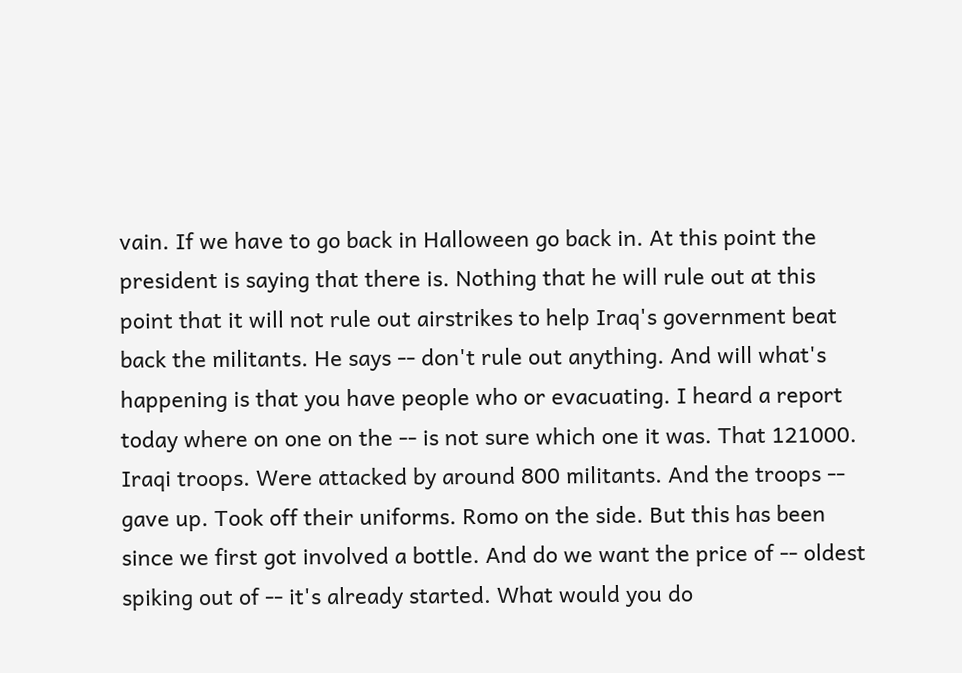vain. If we have to go back in Halloween go back in. At this point the president is saying that there is. Nothing that he will rule out at this point that it will not rule out airstrikes to help Iraq's government beat back the militants. He says -- don't rule out anything. And will what's happening is that you have people who or evacuating. I heard a report today where on one on the -- is not sure which one it was. That 121000. Iraqi troops. Were attacked by around 800 militants. And the troops -- gave up. Took off their uniforms. Romo on the side. But this has been since we first got involved a bottle. And do we want the price of -- oldest spiking out of -- it's already started. What would you do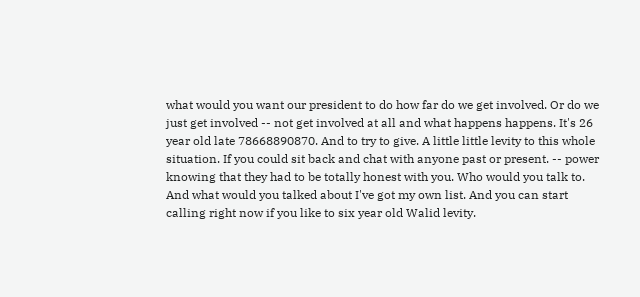what would you want our president to do how far do we get involved. Or do we just get involved -- not get involved at all and what happens happens. It's 26 year old late 78668890870. And to try to give. A little little levity to this whole situation. If you could sit back and chat with anyone past or present. -- power knowing that they had to be totally honest with you. Who would you talk to. And what would you talked about I've got my own list. And you can start calling right now if you like to six year old Walid levity.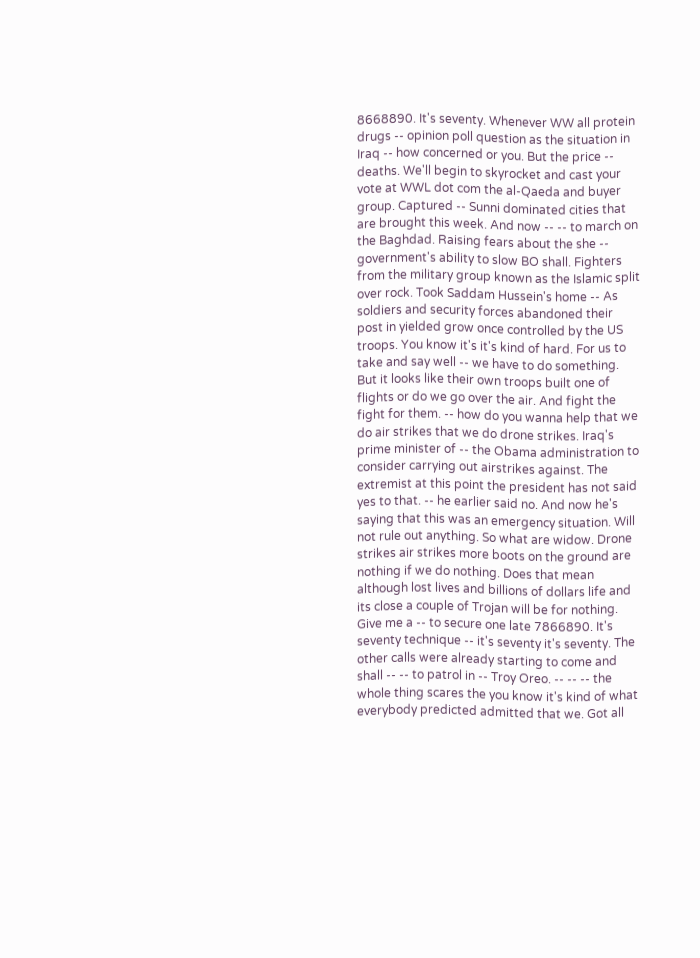8668890. It's seventy. Whenever WW all protein drugs -- opinion poll question as the situation in Iraq -- how concerned or you. But the price -- deaths. We'll begin to skyrocket and cast your vote at WWL dot com the al-Qaeda and buyer group. Captured -- Sunni dominated cities that are brought this week. And now -- -- to march on the Baghdad. Raising fears about the she -- government's ability to slow BO shall. Fighters from the military group known as the Islamic split over rock. Took Saddam Hussein's home -- As soldiers and security forces abandoned their post in yielded grow once controlled by the US troops. You know it's it's kind of hard. For us to take and say well -- we have to do something. But it looks like their own troops built one of flights or do we go over the air. And fight the fight for them. -- how do you wanna help that we do air strikes that we do drone strikes. Iraq's prime minister of -- the Obama administration to consider carrying out airstrikes against. The extremist at this point the president has not said yes to that. -- he earlier said no. And now he's saying that this was an emergency situation. Will not rule out anything. So what are widow. Drone strikes air strikes more boots on the ground are nothing if we do nothing. Does that mean although lost lives and billions of dollars life and its close a couple of Trojan will be for nothing. Give me a -- to secure one late 7866890. It's seventy technique -- it's seventy it's seventy. The other calls were already starting to come and shall -- -- to patrol in -- Troy Oreo. -- -- -- the whole thing scares the you know it's kind of what everybody predicted admitted that we. Got all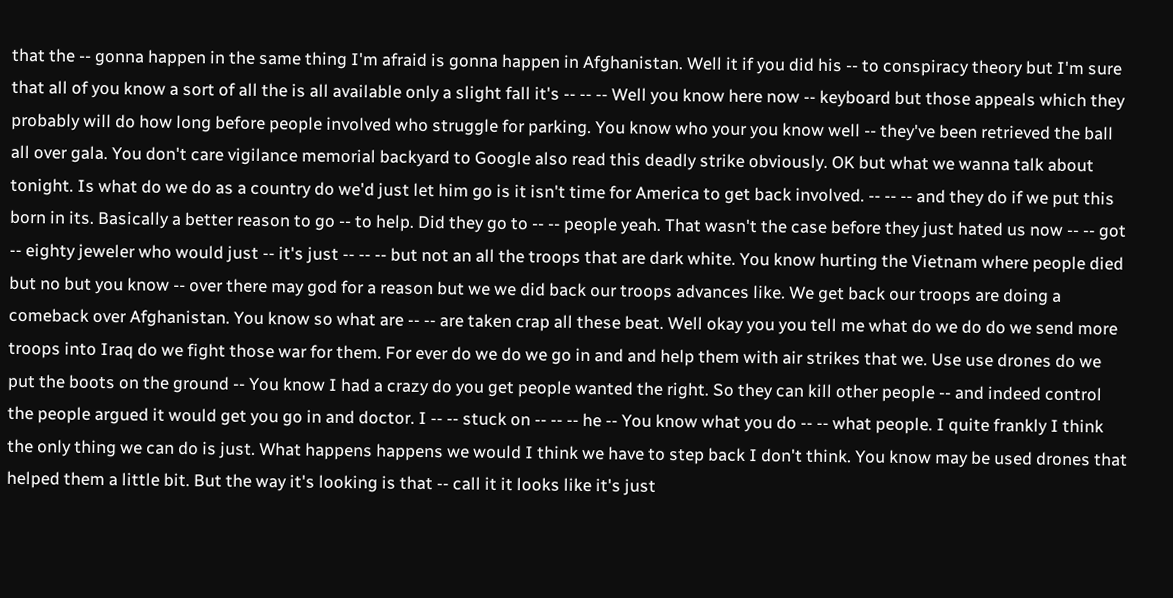that the -- gonna happen in the same thing I'm afraid is gonna happen in Afghanistan. Well it if you did his -- to conspiracy theory but I'm sure that all of you know a sort of all the is all available only a slight fall it's -- -- -- Well you know here now -- keyboard but those appeals which they probably will do how long before people involved who struggle for parking. You know who your you know well -- they've been retrieved the ball all over gala. You don't care vigilance memorial backyard to Google also read this deadly strike obviously. OK but what we wanna talk about tonight. Is what do we do as a country do we'd just let him go is it isn't time for America to get back involved. -- -- -- and they do if we put this born in its. Basically a better reason to go -- to help. Did they go to -- -- people yeah. That wasn't the case before they just hated us now -- -- got -- eighty jeweler who would just -- it's just -- -- -- but not an all the troops that are dark white. You know hurting the Vietnam where people died but no but you know -- over there may god for a reason but we we did back our troops advances like. We get back our troops are doing a comeback over Afghanistan. You know so what are -- -- are taken crap all these beat. Well okay you you tell me what do we do do we send more troops into Iraq do we fight those war for them. For ever do we do we go in and and help them with air strikes that we. Use use drones do we put the boots on the ground -- You know I had a crazy do you get people wanted the right. So they can kill other people -- and indeed control the people argued it would get you go in and doctor. I -- -- stuck on -- -- -- he -- You know what you do -- -- what people. I quite frankly I think the only thing we can do is just. What happens happens we would I think we have to step back I don't think. You know may be used drones that helped them a little bit. But the way it's looking is that -- call it it looks like it's just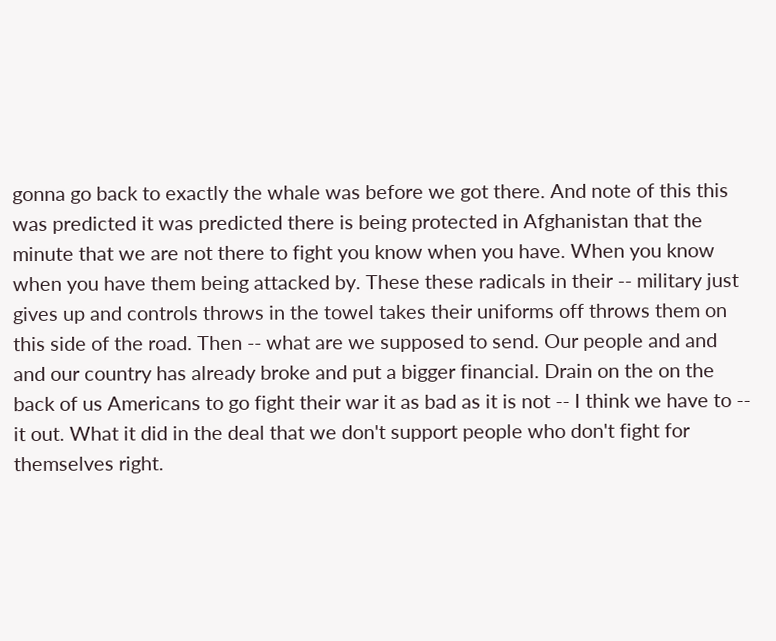gonna go back to exactly the whale was before we got there. And note of this this was predicted it was predicted there is being protected in Afghanistan that the minute that we are not there to fight you know when you have. When you know when you have them being attacked by. These these radicals in their -- military just gives up and controls throws in the towel takes their uniforms off throws them on this side of the road. Then -- what are we supposed to send. Our people and and and our country has already broke and put a bigger financial. Drain on the on the back of us Americans to go fight their war it as bad as it is not -- I think we have to -- it out. What it did in the deal that we don't support people who don't fight for themselves right.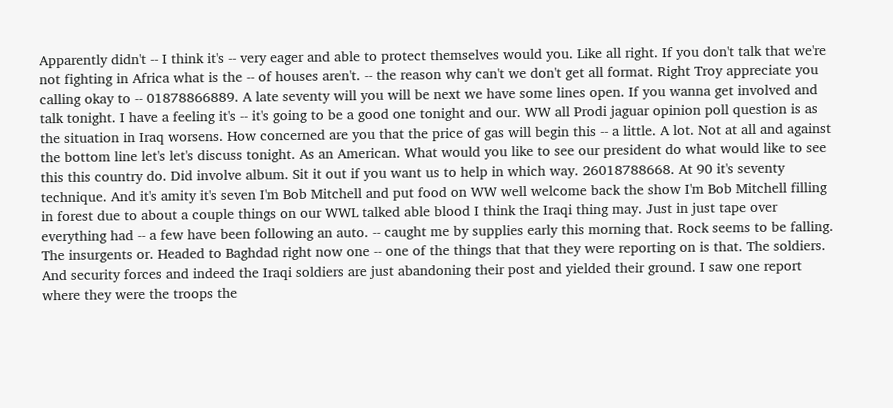Apparently didn't -- I think it's -- very eager and able to protect themselves would you. Like all right. If you don't talk that we're not fighting in Africa what is the -- of houses aren't. -- the reason why can't we don't get all format. Right Troy appreciate you calling okay to -- 01878866889. A late seventy will you will be next we have some lines open. If you wanna get involved and talk tonight. I have a feeling it's -- it's going to be a good one tonight and our. WW all Prodi jaguar opinion poll question is as the situation in Iraq worsens. How concerned are you that the price of gas will begin this -- a little. A lot. Not at all and against the bottom line let's let's discuss tonight. As an American. What would you like to see our president do what would like to see this this country do. Did involve album. Sit it out if you want us to help in which way. 26018788668. At 90 it's seventy technique. And it's amity it's seven I'm Bob Mitchell and put food on WW well welcome back the show I'm Bob Mitchell filling in forest due to about a couple things on our WWL talked able blood I think the Iraqi thing may. Just in just tape over everything had -- a few have been following an auto. -- caught me by supplies early this morning that. Rock seems to be falling. The insurgents or. Headed to Baghdad right now one -- one of the things that that they were reporting on is that. The soldiers. And security forces and indeed the Iraqi soldiers are just abandoning their post and yielded their ground. I saw one report where they were the troops the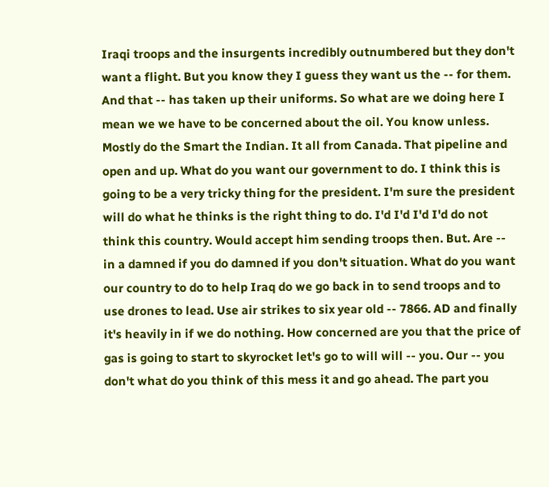Iraqi troops and the insurgents incredibly outnumbered but they don't want a flight. But you know they I guess they want us the -- for them. And that -- has taken up their uniforms. So what are we doing here I mean we we have to be concerned about the oil. You know unless. Mostly do the Smart the Indian. It all from Canada. That pipeline and open and up. What do you want our government to do. I think this is going to be a very tricky thing for the president. I'm sure the president will do what he thinks is the right thing to do. I'd I'd I'd I'd do not think this country. Would accept him sending troops then. But. Are -- in a damned if you do damned if you don't situation. What do you want our country to do to help Iraq do we go back in to send troops and to use drones to lead. Use air strikes to six year old -- 7866. AD and finally it's heavily in if we do nothing. How concerned are you that the price of gas is going to start to skyrocket let's go to will will -- you. Our -- you don't what do you think of this mess it and go ahead. The part you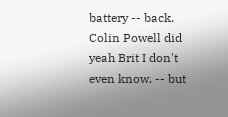battery -- back. Colin Powell did yeah Brit I don't even know. -- but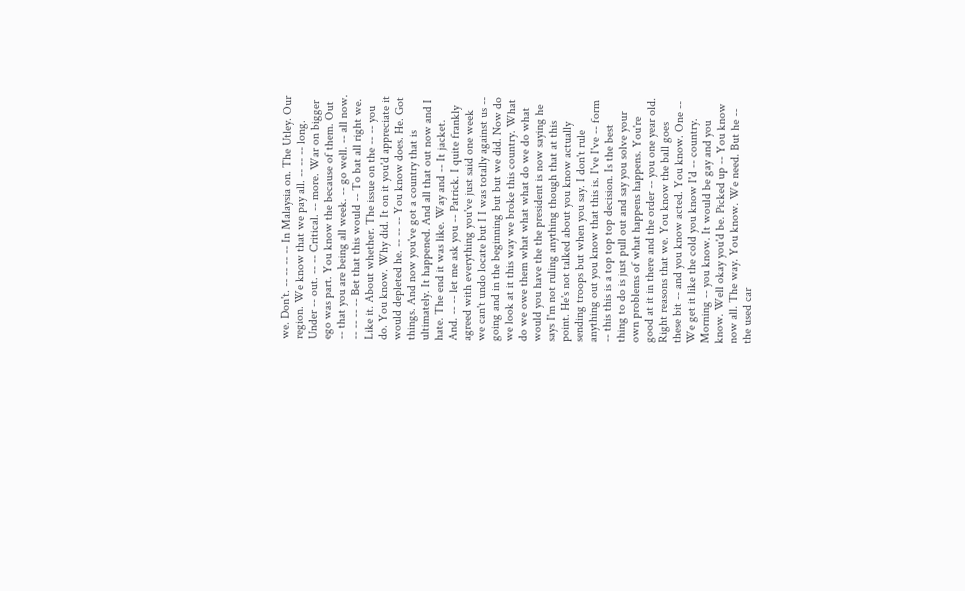we. Don't. -- -- -- -- In Malaysia on. The Utley. Our region. We know that we pay all. -- -- -- long. Under -- out. -- -- Critical. -- more. War on bigger ego was part. You know the because of them. Out -- that you are being all week. -- go well. -- all now. -- -- -- -- Bet that this would -- To bat all right we. Like it. About whether. The issue on the -- -- you do. You know. Why did. It on it you'd appreciate it would depleted he. -- -- -- You know does. He. Got things. And now you've got a country that is ultimately. It happened. And all that out now and I hate. The end it was like. Way and -- It jacket. And. -- -- let me ask you -- Patrick. I quite frankly agreed with everything you've just said one week we can't undo locate but I I was totally against us -- going and in the beginning but but we did. Now do we look at it this way we broke this country. What do we owe them what what what do we do what would you have the the president is now saying he says I'm not ruling anything though that at this point. He's not talked about you know actually sending troops but when you say. I don't rule anything out you know that this is. I've I've -- form -- this this is a top top top decision. Is the best thing to do is just pull out and say you solve your own problems of what happens happens. You're good at it in there and the order -- you one year old. Right reasons that we. You know the ball goes these bit -- and you know acted. You know. One -- We get it like the cold you know I'd -- country. Morning -- you know. It would be gay and you know. Well okay you'd be. Picked up -- You know now all. The way. You know. We need. But he -- the used car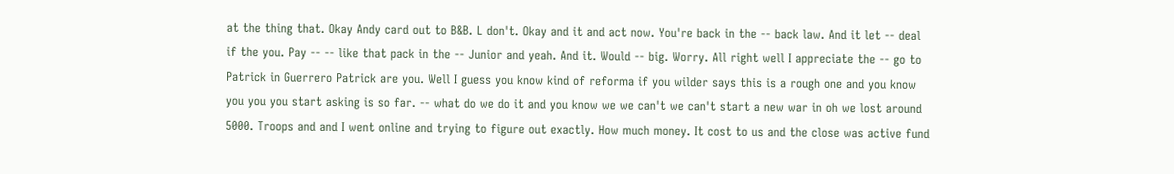at the thing that. Okay Andy card out to B&B. L don't. Okay and it and act now. You're back in the -- back law. And it let -- deal if the you. Pay -- -- like that pack in the -- Junior and yeah. And it. Would -- big. Worry. All right well I appreciate the -- go to Patrick in Guerrero Patrick are you. Well I guess you know kind of reforma if you wilder says this is a rough one and you know you you you start asking is so far. -- what do we do it and you know we we can't we can't start a new war in oh we lost around 5000. Troops and and I went online and trying to figure out exactly. How much money. It cost to us and the close was active fund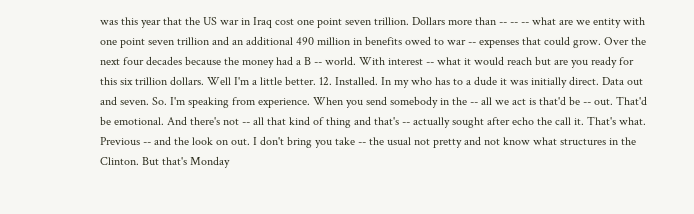was this year that the US war in Iraq cost one point seven trillion. Dollars more than -- -- -- what are we entity with one point seven trillion and an additional 490 million in benefits owed to war -- expenses that could grow. Over the next four decades because the money had a B -- world. With interest -- what it would reach but are you ready for this six trillion dollars. Well I'm a little better. 12. Installed. In my who has to a dude it was initially direct. Data out and seven. So. I'm speaking from experience. When you send somebody in the -- all we act is that'd be -- out. That'd be emotional. And there's not -- all that kind of thing and that's -- actually sought after echo the call it. That's what. Previous -- and the look on out. I don't bring you take -- the usual not pretty and not know what structures in the Clinton. But that's Monday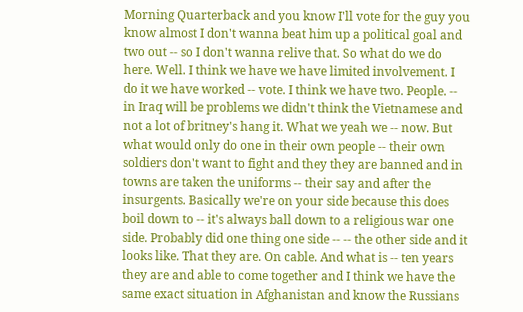Morning Quarterback and you know I'll vote for the guy you know almost I don't wanna beat him up a political goal and two out -- so I don't wanna relive that. So what do we do here. Well. I think we have we have limited involvement. I do it we have worked -- vote. I think we have two. People. -- in Iraq will be problems we didn't think the Vietnamese and not a lot of britney's hang it. What we yeah we -- now. But what would only do one in their own people -- their own soldiers don't want to fight and they they are banned and in towns are taken the uniforms -- their say and after the insurgents. Basically we're on your side because this does boil down to -- it's always ball down to a religious war one side. Probably did one thing one side -- -- the other side and it looks like. That they are. On cable. And what is -- ten years they are and able to come together and I think we have the same exact situation in Afghanistan and know the Russians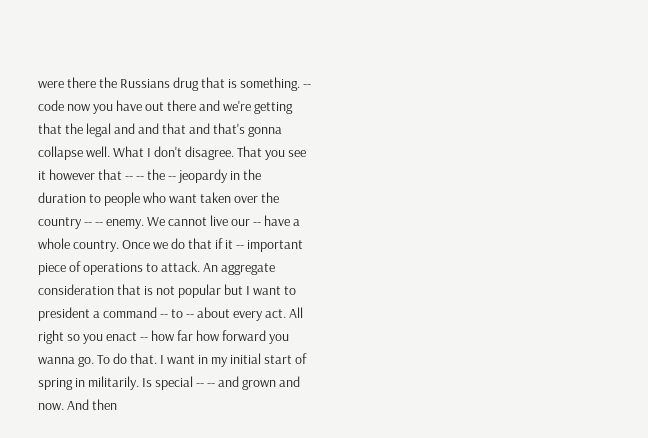were there the Russians drug that is something. -- code now you have out there and we're getting that the legal and and that and that's gonna collapse well. What I don't disagree. That you see it however that -- -- the -- jeopardy in the duration to people who want taken over the country -- -- enemy. We cannot live our -- have a whole country. Once we do that if it -- important piece of operations to attack. An aggregate consideration that is not popular but I want to president a command -- to -- about every act. All right so you enact -- how far how forward you wanna go. To do that. I want in my initial start of spring in militarily. Is special -- -- and grown and now. And then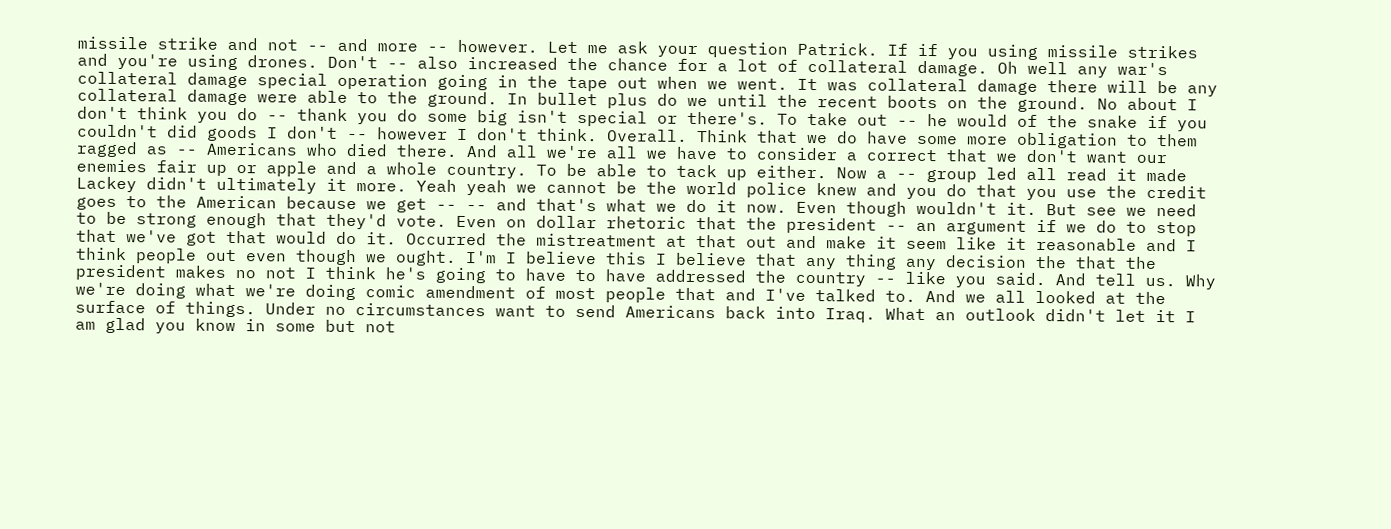missile strike and not -- and more -- however. Let me ask your question Patrick. If if you using missile strikes and you're using drones. Don't -- also increased the chance for a lot of collateral damage. Oh well any war's collateral damage special operation going in the tape out when we went. It was collateral damage there will be any collateral damage were able to the ground. In bullet plus do we until the recent boots on the ground. No about I don't think you do -- thank you do some big isn't special or there's. To take out -- he would of the snake if you couldn't did goods I don't -- however I don't think. Overall. Think that we do have some more obligation to them ragged as -- Americans who died there. And all we're all we have to consider a correct that we don't want our enemies fair up or apple and a whole country. To be able to tack up either. Now a -- group led all read it made Lackey didn't ultimately it more. Yeah yeah we cannot be the world police knew and you do that you use the credit goes to the American because we get -- -- and that's what we do it now. Even though wouldn't it. But see we need to be strong enough that they'd vote. Even on dollar rhetoric that the president -- an argument if we do to stop that we've got that would do it. Occurred the mistreatment at that out and make it seem like it reasonable and I think people out even though we ought. I'm I believe this I believe that any thing any decision the that the president makes no not I think he's going to have to have addressed the country -- like you said. And tell us. Why we're doing what we're doing comic amendment of most people that and I've talked to. And we all looked at the surface of things. Under no circumstances want to send Americans back into Iraq. What an outlook didn't let it I am glad you know in some but not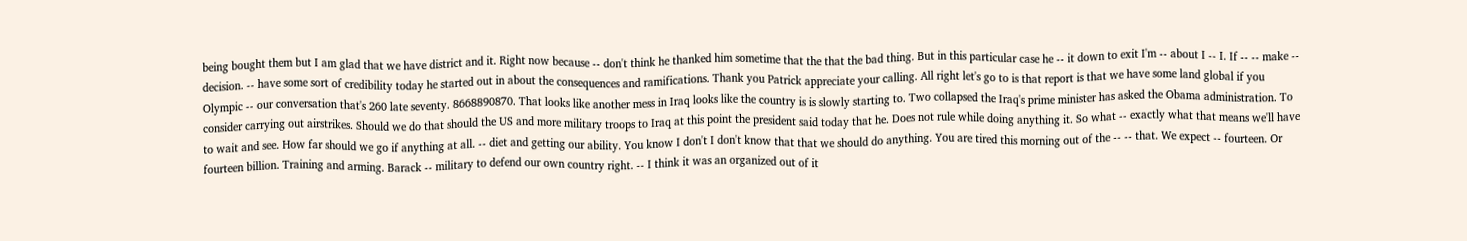being bought them but I am glad that we have district and it. Right now because -- don't think he thanked him sometime that the that the bad thing. But in this particular case he -- it down to exit I'm -- about I -- I. If -- -- make -- decision. -- have some sort of credibility today he started out in about the consequences and ramifications. Thank you Patrick appreciate your calling. All right let's go to is that report is that we have some land global if you Olympic -- our conversation that's 260 late seventy. 8668890870. That looks like another mess in Iraq looks like the country is is slowly starting to. Two collapsed the Iraq's prime minister has asked the Obama administration. To consider carrying out airstrikes. Should we do that should the US and more military troops to Iraq at this point the president said today that he. Does not rule while doing anything it. So what -- exactly what that means we'll have to wait and see. How far should we go if anything at all. -- diet and getting our ability. You know I don't I don't know that that we should do anything. You are tired this morning out of the -- -- that. We expect -- fourteen. Or fourteen billion. Training and arming. Barack -- military to defend our own country right. -- I think it was an organized out of it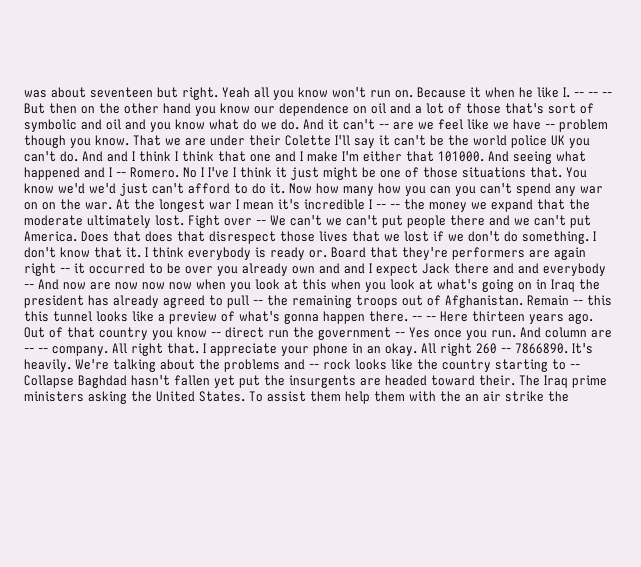was about seventeen but right. Yeah all you know won't run on. Because it when he like I. -- -- -- But then on the other hand you know our dependence on oil and a lot of those that's sort of symbolic and oil and you know what do we do. And it can't -- are we feel like we have -- problem though you know. That we are under their Colette I'll say it can't be the world police UK you can't do. And and I think I think that one and I make I'm either that 101000. And seeing what happened and I -- Romero. No I I've I think it just might be one of those situations that. You know we'd we'd just can't afford to do it. Now how many how you can you can't spend any war on on the war. At the longest war I mean it's incredible I -- -- the money we expand that the moderate ultimately lost. Fight over -- We can't we can't put people there and we can't put America. Does that does that disrespect those lives that we lost if we don't do something. I don't know that it. I think everybody is ready or. Board that they're performers are again right -- it occurred to be over you already own and and I expect Jack there and and everybody -- And now are now now now when you look at this when you look at what's going on in Iraq the president has already agreed to pull -- the remaining troops out of Afghanistan. Remain -- this this tunnel looks like a preview of what's gonna happen there. -- -- Here thirteen years ago. Out of that country you know -- direct run the government -- Yes once you run. And column are -- -- company. All right that. I appreciate your phone in an okay. All right 260 -- 7866890. It's heavily. We're talking about the problems and -- rock looks like the country starting to -- Collapse Baghdad hasn't fallen yet put the insurgents are headed toward their. The Iraq prime ministers asking the United States. To assist them help them with the an air strike the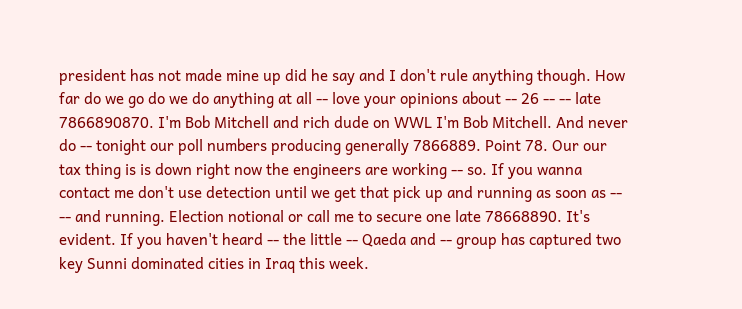president has not made mine up did he say and I don't rule anything though. How far do we go do we do anything at all -- love your opinions about -- 26 -- -- late 7866890870. I'm Bob Mitchell and rich dude on WWL I'm Bob Mitchell. And never do -- tonight our poll numbers producing generally 7866889. Point 78. Our our tax thing is is down right now the engineers are working -- so. If you wanna contact me don't use detection until we get that pick up and running as soon as -- -- and running. Election notional or call me to secure one late 78668890. It's evident. If you haven't heard -- the little -- Qaeda and -- group has captured two key Sunni dominated cities in Iraq this week.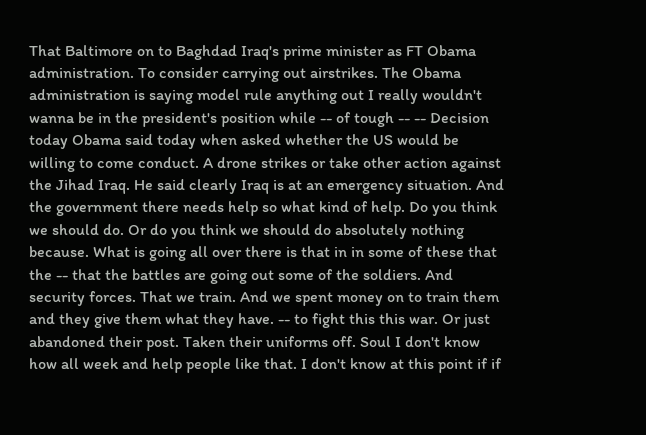That Baltimore on to Baghdad Iraq's prime minister as FT Obama administration. To consider carrying out airstrikes. The Obama administration is saying model rule anything out I really wouldn't wanna be in the president's position while -- of tough -- -- Decision today Obama said today when asked whether the US would be willing to come conduct. A drone strikes or take other action against the Jihad Iraq. He said clearly Iraq is at an emergency situation. And the government there needs help so what kind of help. Do you think we should do. Or do you think we should do absolutely nothing because. What is going all over there is that in in some of these that the -- that the battles are going out some of the soldiers. And security forces. That we train. And we spent money on to train them and they give them what they have. -- to fight this this war. Or just abandoned their post. Taken their uniforms off. Soul I don't know how all week and help people like that. I don't know at this point if if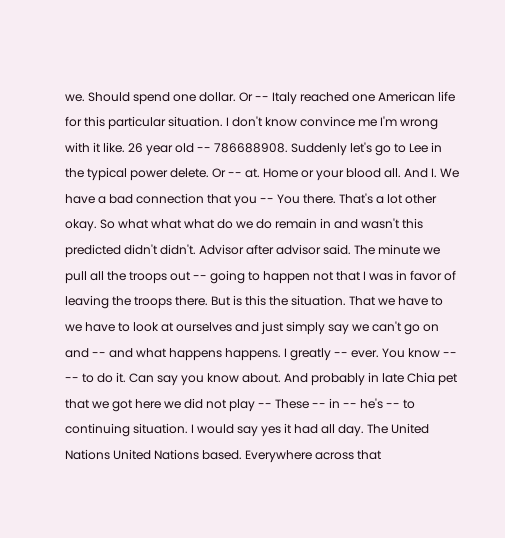we. Should spend one dollar. Or -- Italy reached one American life for this particular situation. I don't know convince me I'm wrong with it like. 26 year old -- 786688908. Suddenly let's go to Lee in the typical power delete. Or -- at. Home or your blood all. And I. We have a bad connection that you -- You there. That's a lot other okay. So what what what do we do remain in and wasn't this predicted didn't didn't. Advisor after advisor said. The minute we pull all the troops out -- going to happen not that I was in favor of leaving the troops there. But is this the situation. That we have to we have to look at ourselves and just simply say we can't go on and -- and what happens happens. I greatly -- ever. You know -- -- to do it. Can say you know about. And probably in late Chia pet that we got here we did not play -- These -- in -- he's -- to continuing situation. I would say yes it had all day. The United Nations United Nations based. Everywhere across that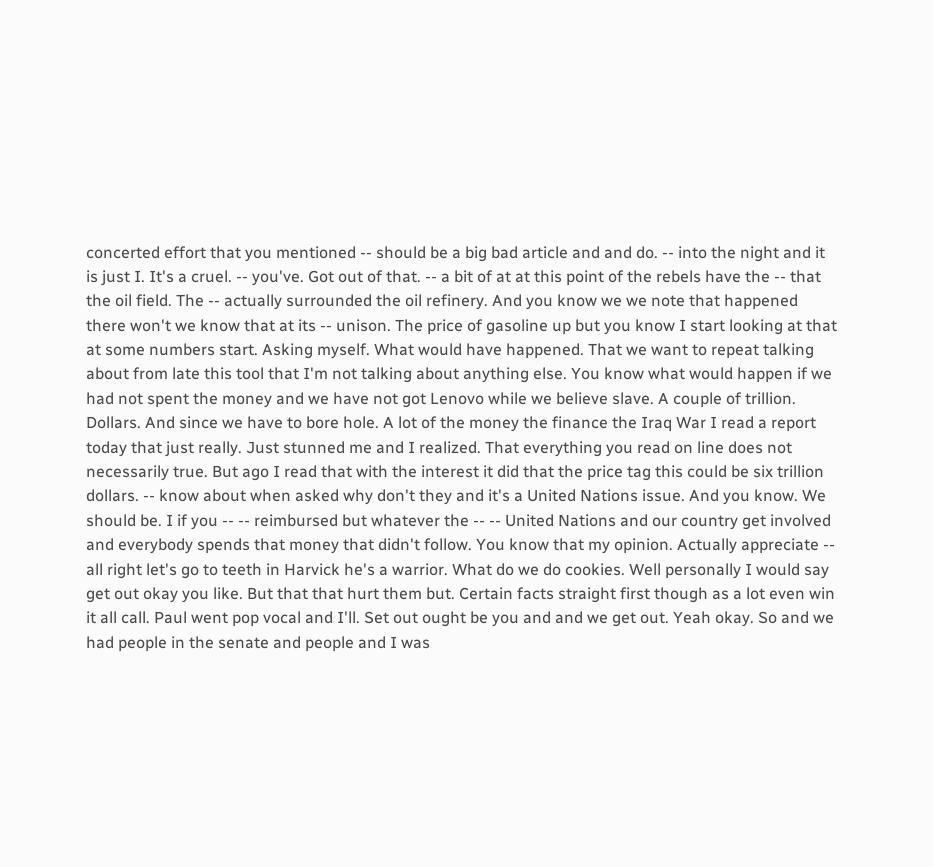concerted effort that you mentioned -- should be a big bad article and and do. -- into the night and it is just I. It's a cruel. -- you've. Got out of that. -- a bit of at at this point of the rebels have the -- that the oil field. The -- actually surrounded the oil refinery. And you know we we note that happened there won't we know that at its -- unison. The price of gasoline up but you know I start looking at that at some numbers start. Asking myself. What would have happened. That we want to repeat talking about from late this tool that I'm not talking about anything else. You know what would happen if we had not spent the money and we have not got Lenovo while we believe slave. A couple of trillion. Dollars. And since we have to bore hole. A lot of the money the finance the Iraq War I read a report today that just really. Just stunned me and I realized. That everything you read on line does not necessarily true. But ago I read that with the interest it did that the price tag this could be six trillion dollars. -- know about when asked why don't they and it's a United Nations issue. And you know. We should be. I if you -- -- reimbursed but whatever the -- -- United Nations and our country get involved and everybody spends that money that didn't follow. You know that my opinion. Actually appreciate -- all right let's go to teeth in Harvick he's a warrior. What do we do cookies. Well personally I would say get out okay you like. But that that hurt them but. Certain facts straight first though as a lot even win it all call. Paul went pop vocal and I'll. Set out ought be you and and we get out. Yeah okay. So and we had people in the senate and people and I was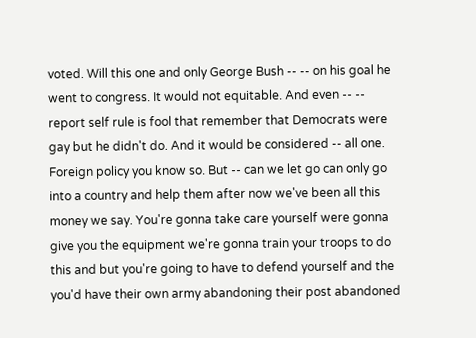voted. Will this one and only George Bush -- -- on his goal he went to congress. It would not equitable. And even -- -- report self rule is fool that remember that Democrats were gay but he didn't do. And it would be considered -- all one. Foreign policy you know so. But -- can we let go can only go into a country and help them after now we've been all this money we say. You're gonna take care yourself were gonna give you the equipment we're gonna train your troops to do this and but you're going to have to defend yourself and the you'd have their own army abandoning their post abandoned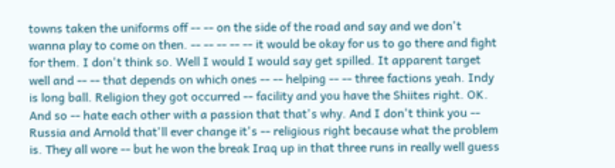towns taken the uniforms off -- -- on the side of the road and say and we don't wanna play to come on then. -- -- -- -- -- it would be okay for us to go there and fight for them. I don't think so. Well I would I would say get spilled. It apparent target well and -- -- that depends on which ones -- -- helping -- -- three factions yeah. Indy is long ball. Religion they got occurred -- facility and you have the Shiites right. OK. And so -- hate each other with a passion that that's why. And I don't think you -- Russia and Arnold that'll ever change it's -- religious right because what the problem is. They all wore -- but he won the break Iraq up in that three runs in really well guess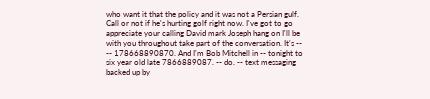who want it that the policy and it was not a Persian gulf. Call or not if he's hurting golf right now. I've got to go appreciate your calling David mark Joseph hang on I'll be with you throughout take part of the conversation. It's -- -- 178668890870. And I'm Bob Mitchell in -- tonight to six year old late 7866889087. -- do. -- text messaging backed up by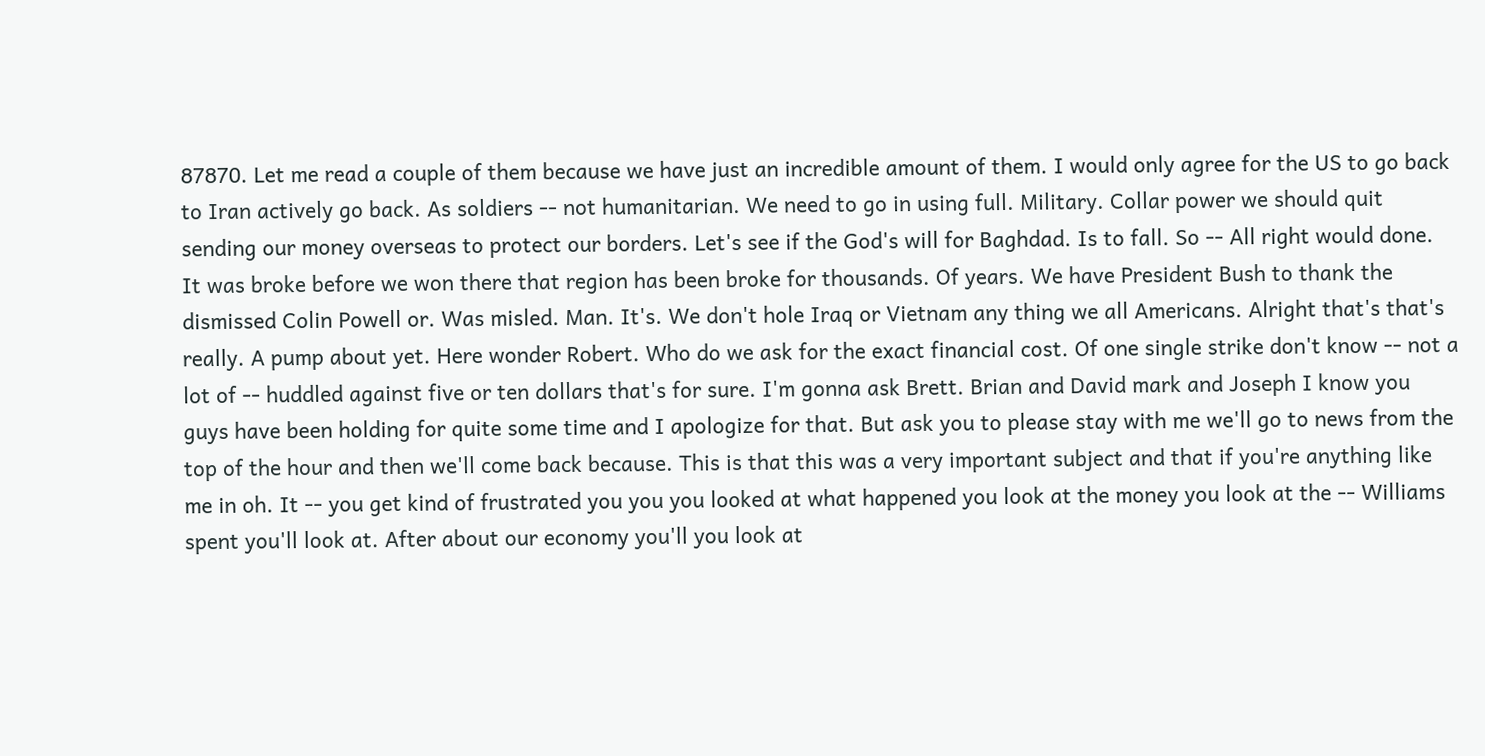87870. Let me read a couple of them because we have just an incredible amount of them. I would only agree for the US to go back to Iran actively go back. As soldiers -- not humanitarian. We need to go in using full. Military. Collar power we should quit sending our money overseas to protect our borders. Let's see if the God's will for Baghdad. Is to fall. So -- All right would done. It was broke before we won there that region has been broke for thousands. Of years. We have President Bush to thank the dismissed Colin Powell or. Was misled. Man. It's. We don't hole Iraq or Vietnam any thing we all Americans. Alright that's that's really. A pump about yet. Here wonder Robert. Who do we ask for the exact financial cost. Of one single strike don't know -- not a lot of -- huddled against five or ten dollars that's for sure. I'm gonna ask Brett. Brian and David mark and Joseph I know you guys have been holding for quite some time and I apologize for that. But ask you to please stay with me we'll go to news from the top of the hour and then we'll come back because. This is that this was a very important subject and that if you're anything like me in oh. It -- you get kind of frustrated you you you looked at what happened you look at the money you look at the -- Williams spent you'll look at. After about our economy you'll you look at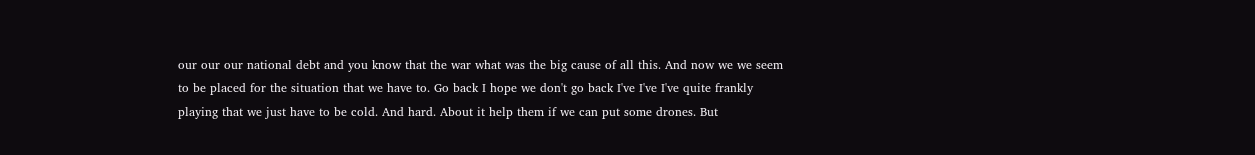our our our national debt and you know that the war what was the big cause of all this. And now we we seem to be placed for the situation that we have to. Go back I hope we don't go back I've I've I've quite frankly playing that we just have to be cold. And hard. About it help them if we can put some drones. But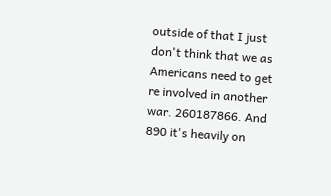outside of that I just don't think that we as Americans need to get re involved in another war. 260187866. And 890 it's heavily on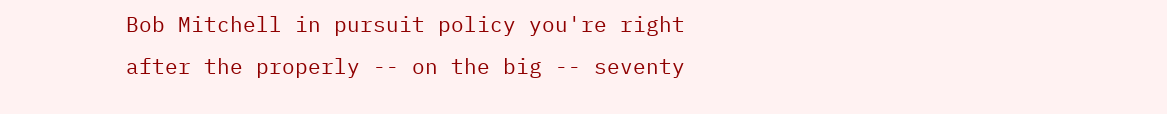Bob Mitchell in pursuit policy you're right after the properly -- on the big -- seventy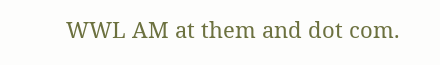WWL AM at them and dot com.